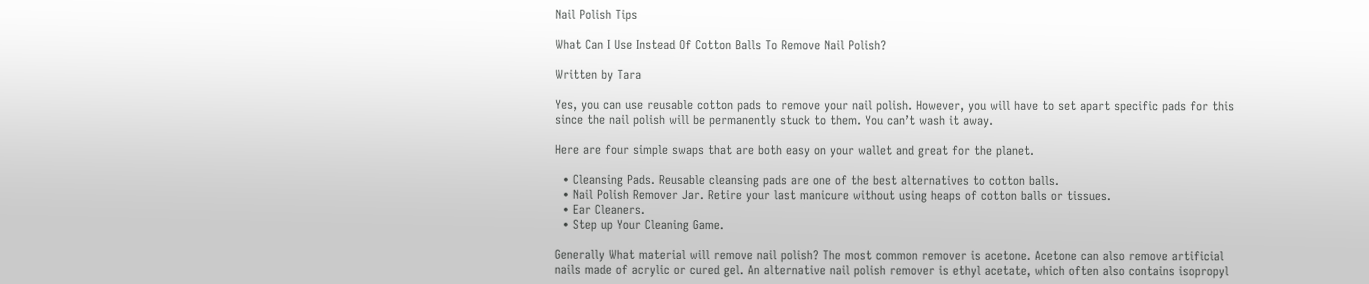Nail Polish Tips

What Can I Use Instead Of Cotton Balls To Remove Nail Polish?

Written by Tara

Yes, you can use reusable cotton pads to remove your nail polish. However, you will have to set apart specific pads for this since the nail polish will be permanently stuck to them. You can’t wash it away.

Here are four simple swaps that are both easy on your wallet and great for the planet.

  • Cleansing Pads. Reusable cleansing pads are one of the best alternatives to cotton balls.
  • Nail Polish Remover Jar. Retire your last manicure without using heaps of cotton balls or tissues.
  • Ear Cleaners.
  • Step up Your Cleaning Game.

Generally What material will remove nail polish? The most common remover is acetone. Acetone can also remove artificial nails made of acrylic or cured gel. An alternative nail polish remover is ethyl acetate, which often also contains isopropyl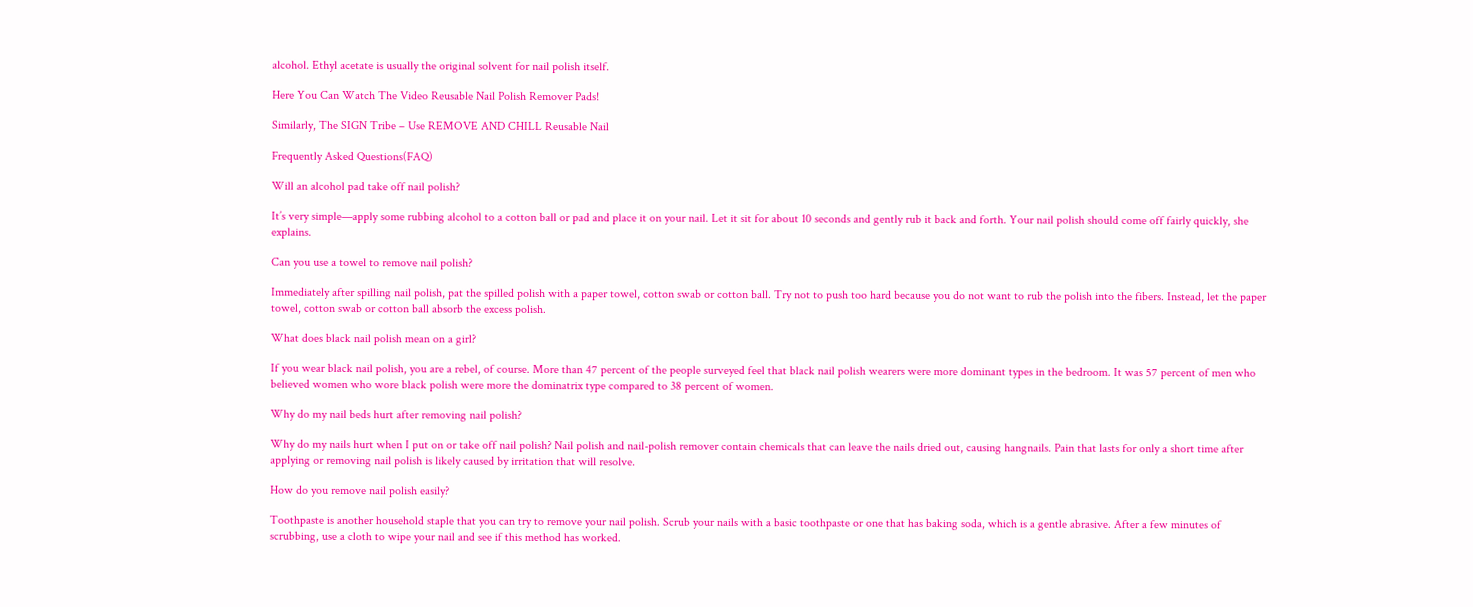alcohol. Ethyl acetate is usually the original solvent for nail polish itself.

Here You Can Watch The Video Reusable Nail Polish Remover Pads!

Similarly, The SIGN Tribe – Use REMOVE AND CHILL Reusable Nail

Frequently Asked Questions(FAQ)

Will an alcohol pad take off nail polish?

It’s very simple—apply some rubbing alcohol to a cotton ball or pad and place it on your nail. Let it sit for about 10 seconds and gently rub it back and forth. Your nail polish should come off fairly quickly, she explains.

Can you use a towel to remove nail polish?

Immediately after spilling nail polish, pat the spilled polish with a paper towel, cotton swab or cotton ball. Try not to push too hard because you do not want to rub the polish into the fibers. Instead, let the paper towel, cotton swab or cotton ball absorb the excess polish.

What does black nail polish mean on a girl?

If you wear black nail polish, you are a rebel, of course. More than 47 percent of the people surveyed feel that black nail polish wearers were more dominant types in the bedroom. It was 57 percent of men who believed women who wore black polish were more the dominatrix type compared to 38 percent of women.

Why do my nail beds hurt after removing nail polish?

Why do my nails hurt when I put on or take off nail polish? Nail polish and nail-polish remover contain chemicals that can leave the nails dried out, causing hangnails. Pain that lasts for only a short time after applying or removing nail polish is likely caused by irritation that will resolve.

How do you remove nail polish easily?

Toothpaste is another household staple that you can try to remove your nail polish. Scrub your nails with a basic toothpaste or one that has baking soda, which is a gentle abrasive. After a few minutes of scrubbing, use a cloth to wipe your nail and see if this method has worked.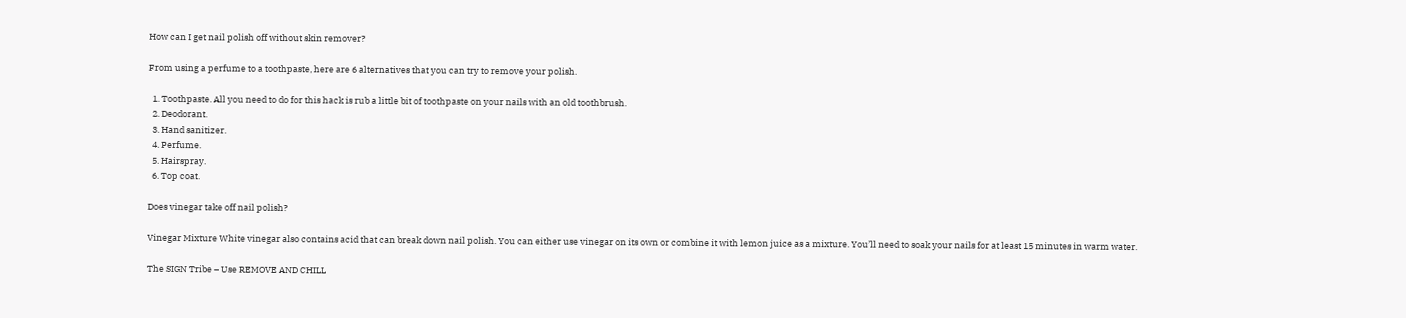How can I get nail polish off without skin remover?

From using a perfume to a toothpaste, here are 6 alternatives that you can try to remove your polish.

  1. Toothpaste. All you need to do for this hack is rub a little bit of toothpaste on your nails with an old toothbrush.
  2. Deodorant.
  3. Hand sanitizer.
  4. Perfume.
  5. Hairspray.
  6. Top coat.

Does vinegar take off nail polish?

Vinegar Mixture White vinegar also contains acid that can break down nail polish. You can either use vinegar on its own or combine it with lemon juice as a mixture. You’ll need to soak your nails for at least 15 minutes in warm water.

The SIGN Tribe – Use REMOVE AND CHILL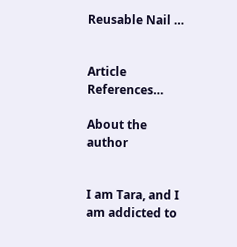Reusable Nail …


Article References…

About the author


I am Tara, and I am addicted to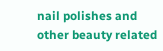nail polishes and other beauty related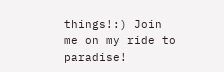things!:) Join me on my ride to paradise!